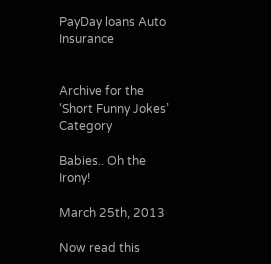PayDay loans Auto Insurance


Archive for the ‘Short Funny Jokes’ Category

Babies.. Oh the Irony!

March 25th, 2013

Now read this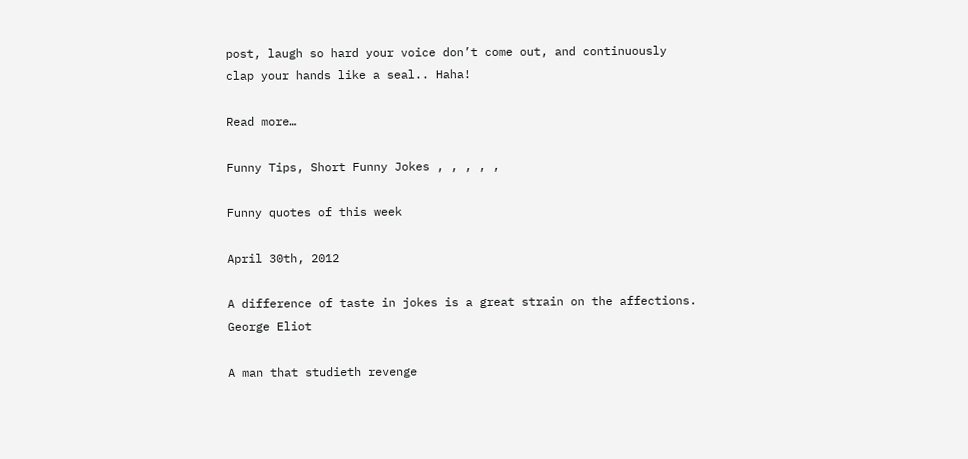post, laugh so hard your voice don’t come out, and continuously clap your hands like a seal.. Haha!

Read more…

Funny Tips, Short Funny Jokes , , , , ,

Funny quotes of this week

April 30th, 2012

A difference of taste in jokes is a great strain on the affections.
George Eliot

A man that studieth revenge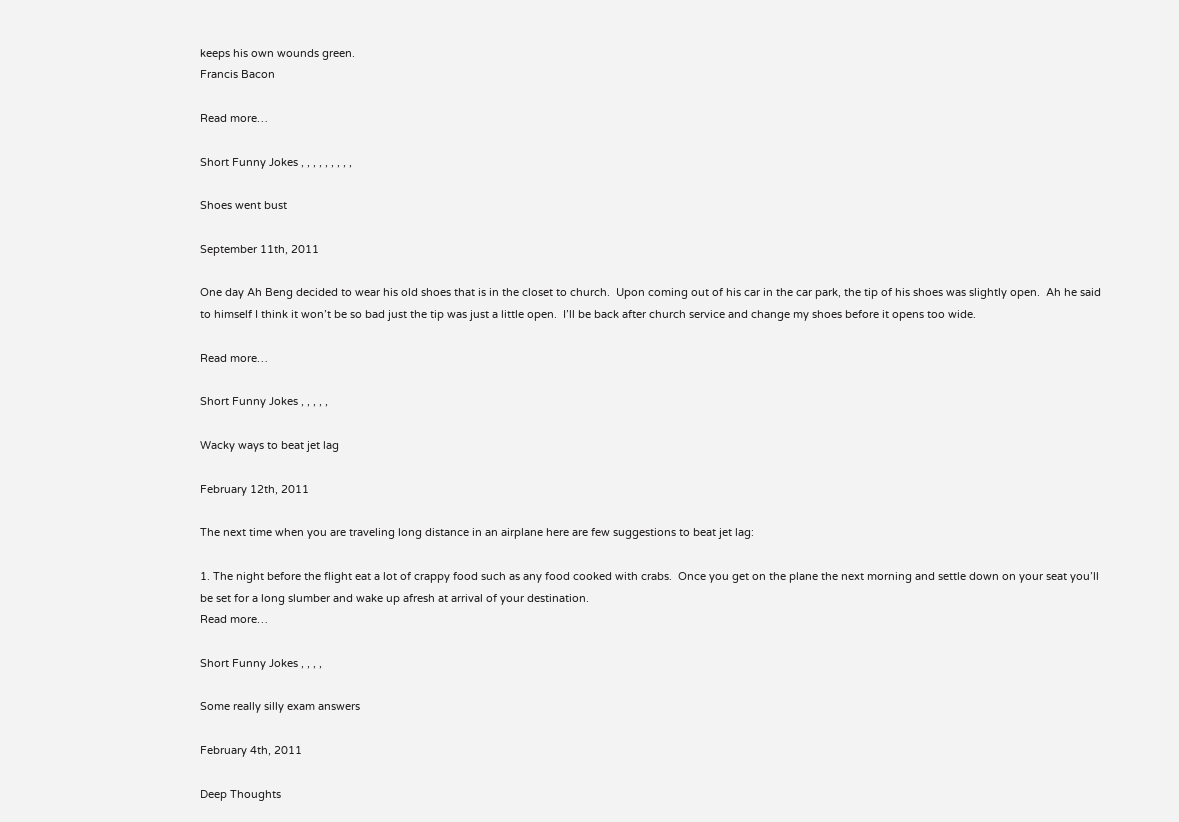keeps his own wounds green.
Francis Bacon

Read more…

Short Funny Jokes , , , , , , , , ,

Shoes went bust

September 11th, 2011

One day Ah Beng decided to wear his old shoes that is in the closet to church.  Upon coming out of his car in the car park, the tip of his shoes was slightly open.  Ah he said to himself I think it won’t be so bad just the tip was just a little open.  I’ll be back after church service and change my shoes before it opens too wide.

Read more…

Short Funny Jokes , , , , ,

Wacky ways to beat jet lag

February 12th, 2011

The next time when you are traveling long distance in an airplane here are few suggestions to beat jet lag:

1. The night before the flight eat a lot of crappy food such as any food cooked with crabs.  Once you get on the plane the next morning and settle down on your seat you’ll be set for a long slumber and wake up afresh at arrival of your destination.
Read more…

Short Funny Jokes , , , ,

Some really silly exam answers

February 4th, 2011

Deep Thoughts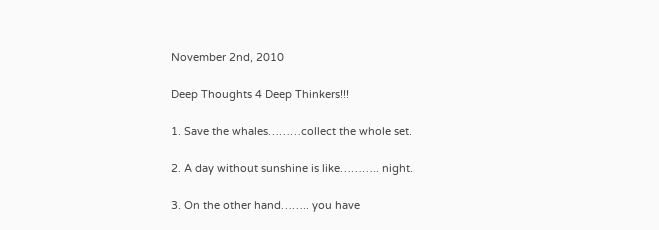November 2nd, 2010

Deep Thoughts 4 Deep Thinkers!!!

1. Save the whales………collect the whole set.

2. A day without sunshine is like……….. night.

3. On the other hand…….. you have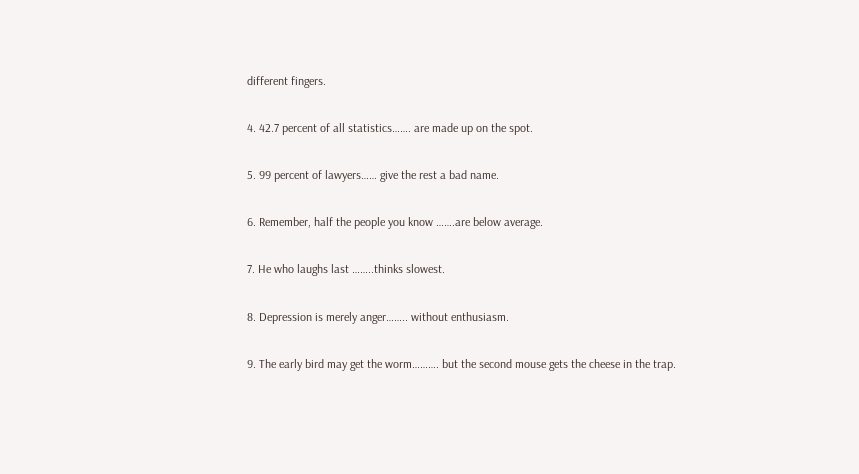different fingers.

4. 42.7 percent of all statistics……. are made up on the spot.

5. 99 percent of lawyers…… give the rest a bad name.

6. Remember, half the people you know …….are below average.

7. He who laughs last ……..thinks slowest.

8. Depression is merely anger…….. without enthusiasm.

9. The early bird may get the worm………. but the second mouse gets the cheese in the trap.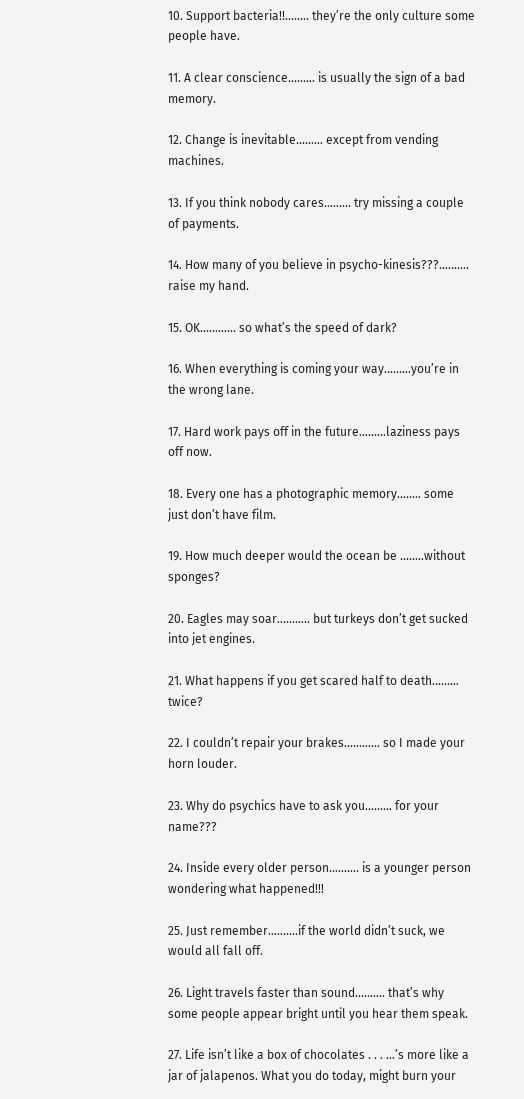10. Support bacteria!!…….. they’re the only culture some people have.

11. A clear conscience……… is usually the sign of a bad memory.

12. Change is inevitable……… except from vending machines.

13. If you think nobody cares……… try missing a couple of payments.

14. How many of you believe in psycho-kinesis???………. raise my hand.

15. OK………… so what’s the speed of dark?

16. When everything is coming your way………you’re in the wrong lane.

17. Hard work pays off in the future………laziness pays off now.

18. Every one has a photographic memory…….. some just don’t have film.

19. How much deeper would the ocean be ……..without sponges?

20. Eagles may soar……….. but turkeys don’t get sucked into jet engines.

21. What happens if you get scared half to death……… twice?

22. I couldn’t repair your brakes………… so I made your horn louder.

23. Why do psychics have to ask you……… for your name???

24. Inside every older person………. is a younger person wondering what happened!!!

25. Just remember……….if the world didn’t suck, we would all fall off.

26. Light travels faster than sound………. that’s why some people appear bright until you hear them speak.

27. Life isn’t like a box of chocolates . . . …’s more like a jar of jalapenos. What you do today, might burn your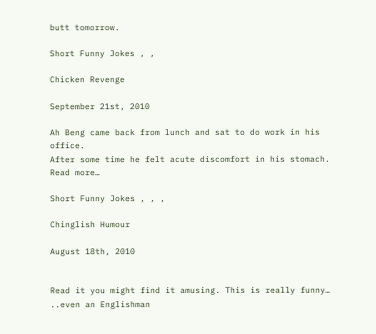butt tomorrow.

Short Funny Jokes , ,

Chicken Revenge

September 21st, 2010

Ah Beng came back from lunch and sat to do work in his office.
After some time he felt acute discomfort in his stomach.
Read more…

Short Funny Jokes , , ,

Chinglish Humour

August 18th, 2010


Read it you might find it amusing. This is really funny… ..even an Englishman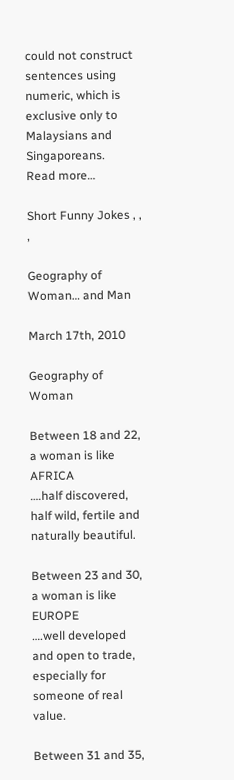could not construct sentences using numeric, which is exclusive only to Malaysians and Singaporeans.
Read more…

Short Funny Jokes , , ,

Geography of Woman… and Man

March 17th, 2010

Geography of Woman

Between 18 and 22, a woman is like AFRICA
….half discovered, half wild, fertile and naturally beautiful.

Between 23 and 30, a woman is like EUROPE
….well developed and open to trade, especially for someone of real value.

Between 31 and 35,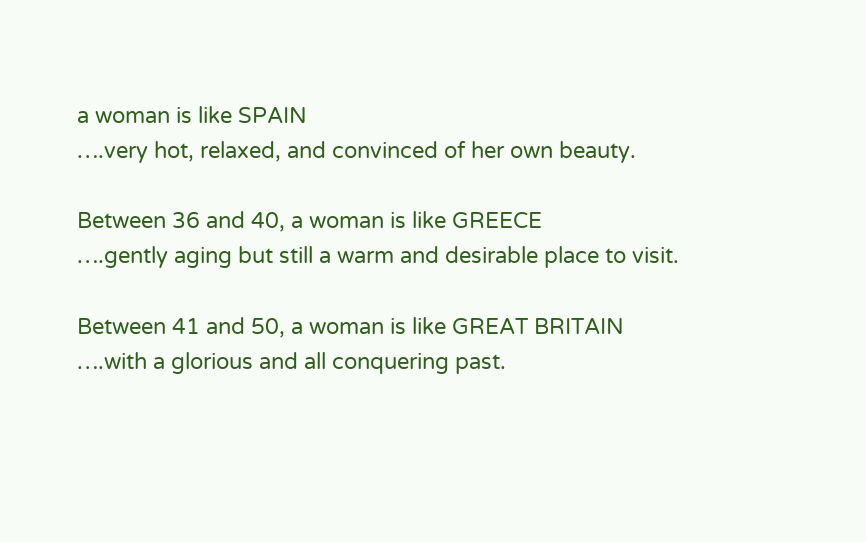a woman is like SPAIN
….very hot, relaxed, and convinced of her own beauty.

Between 36 and 40, a woman is like GREECE
….gently aging but still a warm and desirable place to visit.

Between 41 and 50, a woman is like GREAT BRITAIN
….with a glorious and all conquering past.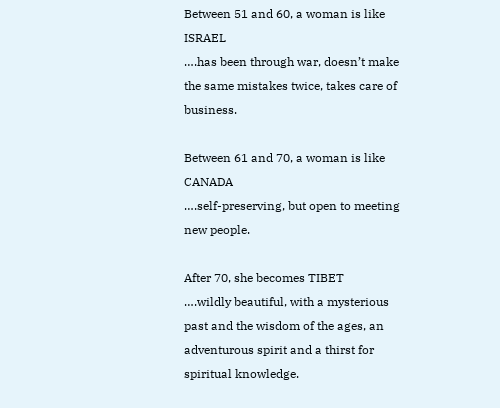Between 51 and 60, a woman is like ISRAEL
….has been through war, doesn’t make the same mistakes twice, takes care of business.

Between 61 and 70, a woman is like CANADA
….self-preserving, but open to meeting new people.

After 70, she becomes TIBET
….wildly beautiful, with a mysterious past and the wisdom of the ages, an adventurous spirit and a thirst for spiritual knowledge.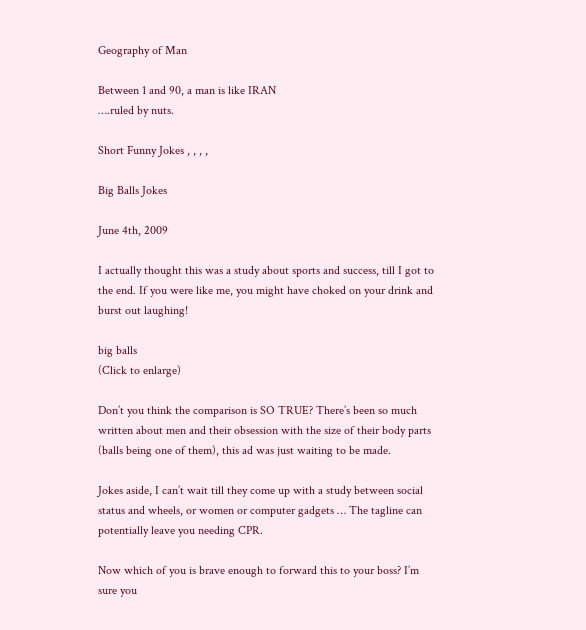Geography of Man

Between 1 and 90, a man is like IRAN
….ruled by nuts.

Short Funny Jokes , , , ,

Big Balls Jokes

June 4th, 2009

I actually thought this was a study about sports and success, till I got to the end. If you were like me, you might have choked on your drink and burst out laughing!

big balls
(Click to enlarge)

Don’t you think the comparison is SO TRUE? There’s been so much written about men and their obsession with the size of their body parts (balls being one of them), this ad was just waiting to be made.

Jokes aside, I can’t wait till they come up with a study between social status and wheels, or women or computer gadgets … The tagline can potentially leave you needing CPR.

Now which of you is brave enough to forward this to your boss? I’m sure you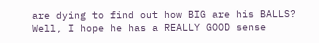are dying to find out how BIG are his BALLS? Well, I hope he has a REALLY GOOD sense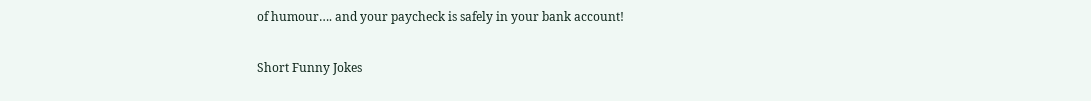of humour…. and your paycheck is safely in your bank account!

Short Funny Jokes